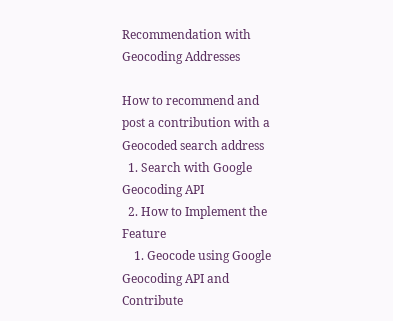Recommendation with Geocoding Addresses

How to recommend and post a contribution with a Geocoded search address
  1. Search with Google Geocoding API
  2. How to Implement the Feature
    1. Geocode using Google Geocoding API and Contribute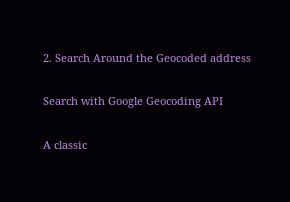2. Search Around the Geocoded address

Search with Google Geocoding API

A classic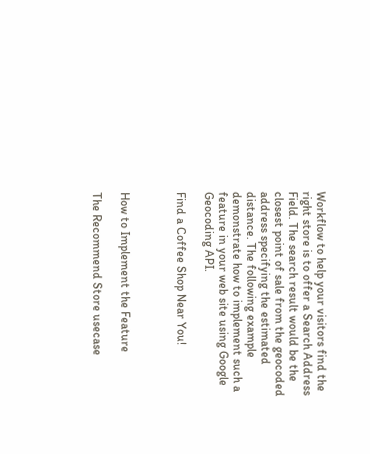Workflow to help your visitors find the right store is to offer a Search Address Field. The search result would be the closest point of sale from the geocoded address specifying the estimated distance. The following example demonstrate how to implement such a feature in your web site using Google Geocoding API.

Find a Coffee Shop Near You!



How to Implement the Feature

The Recommend Store usecase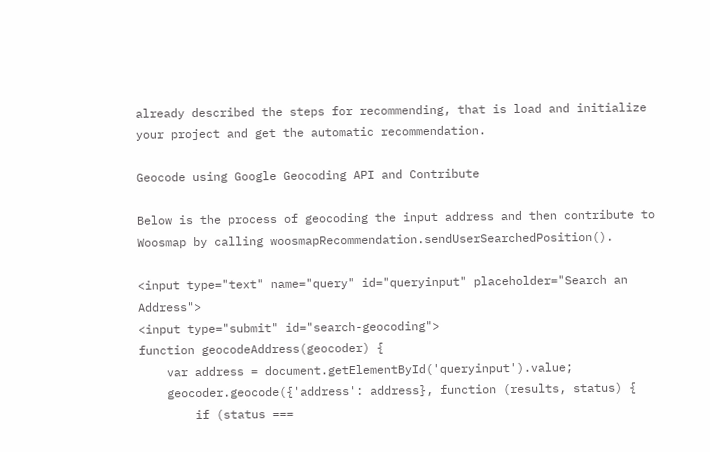already described the steps for recommending, that is load and initialize your project and get the automatic recommendation.

Geocode using Google Geocoding API and Contribute

Below is the process of geocoding the input address and then contribute to Woosmap by calling woosmapRecommendation.sendUserSearchedPosition().

<input type="text" name="query" id="queryinput" placeholder="Search an Address">
<input type="submit" id="search-geocoding">
function geocodeAddress(geocoder) {
    var address = document.getElementById('queryinput').value;
    geocoder.geocode({'address': address}, function (results, status) {
        if (status ===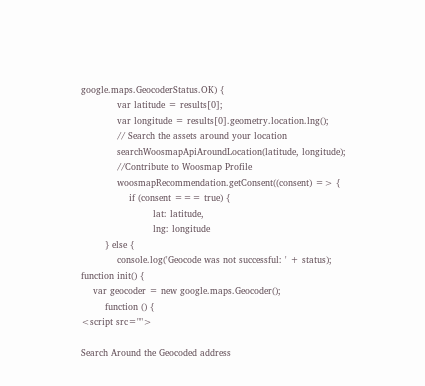google.maps.GeocoderStatus.OK) {
            var latitude = results[0];
            var longitude = results[0].geometry.location.lng();
            // Search the assets around your location
            searchWoosmapApiAroundLocation(latitude, longitude);
            //Contribute to Woosmap Profile
            woosmapRecommendation.getConsent((consent) => {
                if (consent === true) {
                        lat: latitude,
                        lng: longitude
        } else {
            console.log('Geocode was not successful: ' + status);
function init() {
    var geocoder = new google.maps.Geocoder();
        function () {
<script src="">

Search Around the Geocoded address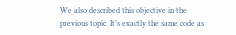We also described this objective in the previous topic. It’s exactly the same code as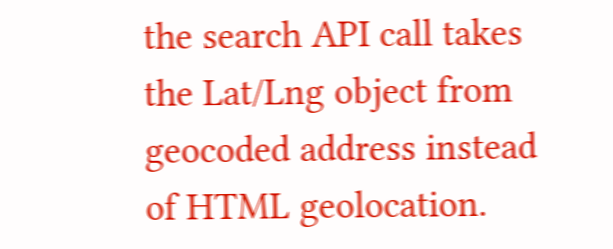the search API call takes the Lat/Lng object from geocoded address instead of HTML geolocation.